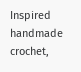Inspired handmade crochet,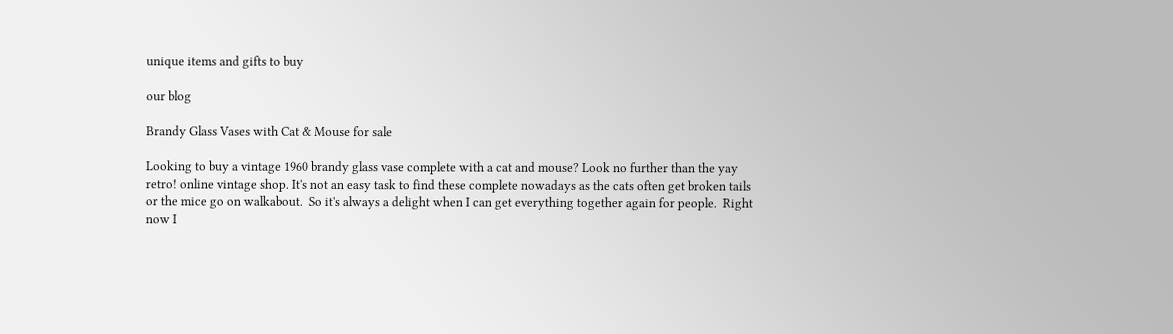unique items and gifts to buy

our blog

Brandy Glass Vases with Cat & Mouse for sale

Looking to buy a vintage 1960 brandy glass vase complete with a cat and mouse? Look no further than the yay retro! online vintage shop. It's not an easy task to find these complete nowadays as the cats often get broken tails or the mice go on walkabout.  So it's always a delight when I can get everything together again for people.  Right now I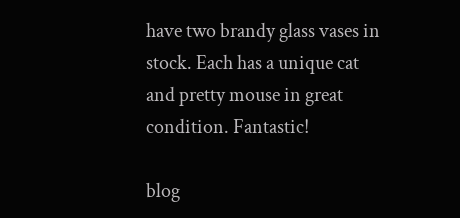have two brandy glass vases in stock. Each has a unique cat and pretty mouse in great condition. Fantastic!

blog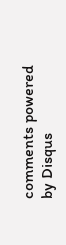comments powered by Disqus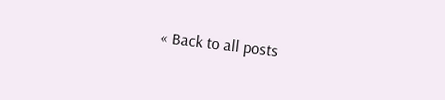« Back to all posts